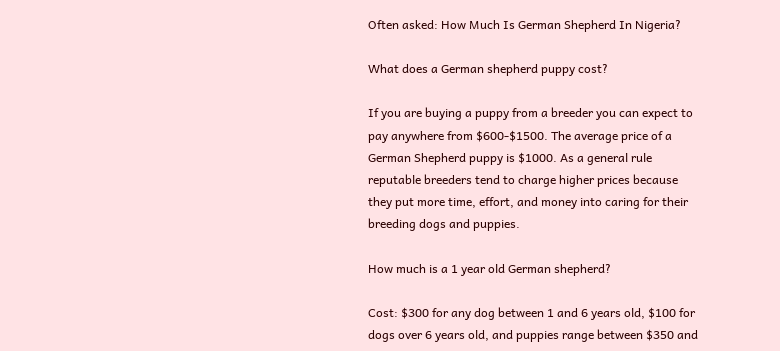Often asked: How Much Is German Shepherd In Nigeria?

What does a German shepherd puppy cost?

If you are buying a puppy from a breeder you can expect to pay anywhere from $600-$1500. The average price of a German Shepherd puppy is $1000. As a general rule reputable breeders tend to charge higher prices because they put more time, effort, and money into caring for their breeding dogs and puppies.

How much is a 1 year old German shepherd?

Cost: $300 for any dog between 1 and 6 years old, $100 for dogs over 6 years old, and puppies range between $350 and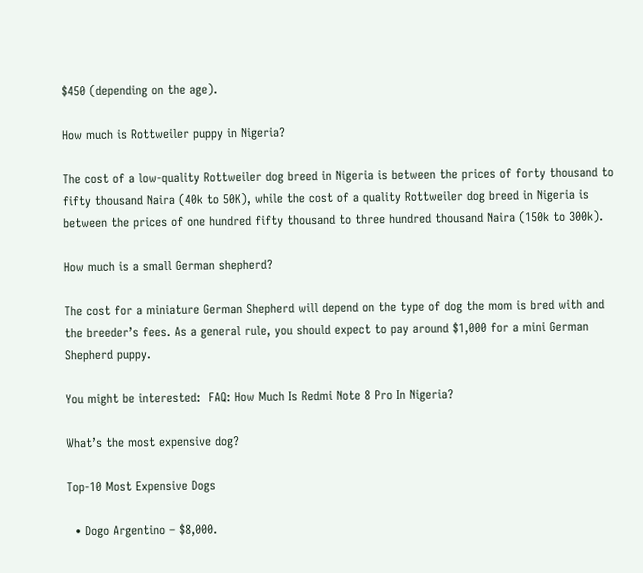$450 (depending on the age).

How much is Rottweiler puppy in Nigeria?

The cost of a low-quality Rottweiler dog breed in Nigeria is between the prices of forty thousand to fifty thousand Naira (40k to 50K), while the cost of a quality Rottweiler dog breed in Nigeria is between the prices of one hundred fifty thousand to three hundred thousand Naira (150k to 300k).

How much is a small German shepherd?

The cost for a miniature German Shepherd will depend on the type of dog the mom is bred with and the breeder’s fees. As a general rule, you should expect to pay around $1,000 for a mini German Shepherd puppy.

You might be interested:  FAQ: How Much Is Redmi Note 8 Pro In Nigeria?

What’s the most expensive dog?

Top-10 Most Expensive Dogs

  • Dogo Argentino – $8,000.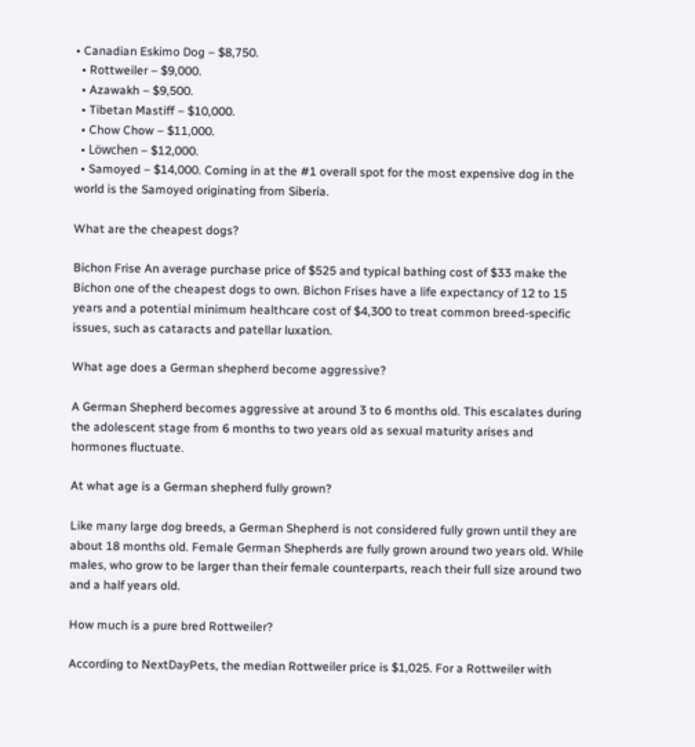• Canadian Eskimo Dog – $8,750.
  • Rottweiler – $9,000.
  • Azawakh – $9,500.
  • Tibetan Mastiff – $10,000.
  • Chow Chow – $11,000.
  • Löwchen – $12,000.
  • Samoyed – $14,000. Coming in at the #1 overall spot for the most expensive dog in the world is the Samoyed originating from Siberia.

What are the cheapest dogs?

Bichon Frise An average purchase price of $525 and typical bathing cost of $33 make the Bichon one of the cheapest dogs to own. Bichon Frises have a life expectancy of 12 to 15 years and a potential minimum healthcare cost of $4,300 to treat common breed-specific issues, such as cataracts and patellar luxation.

What age does a German shepherd become aggressive?

A German Shepherd becomes aggressive at around 3 to 6 months old. This escalates during the adolescent stage from 6 months to two years old as sexual maturity arises and hormones fluctuate.

At what age is a German shepherd fully grown?

Like many large dog breeds, a German Shepherd is not considered fully grown until they are about 18 months old. Female German Shepherds are fully grown around two years old. While males, who grow to be larger than their female counterparts, reach their full size around two and a half years old.

How much is a pure bred Rottweiler?

According to NextDayPets, the median Rottweiler price is $1,025. For a Rottweiler with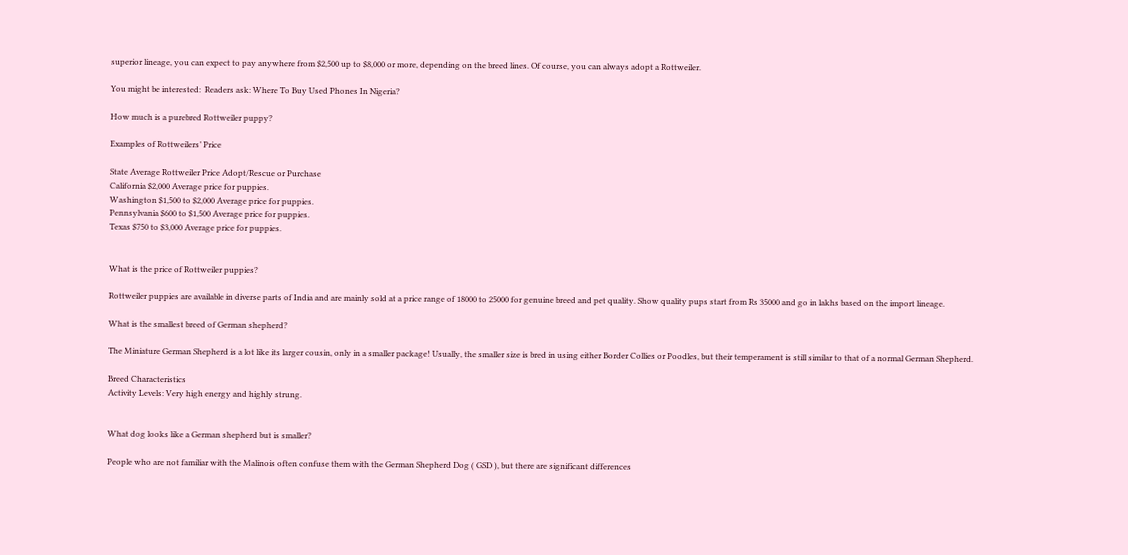superior lineage, you can expect to pay anywhere from $2,500 up to $8,000 or more, depending on the breed lines. Of course, you can always adopt a Rottweiler.

You might be interested:  Readers ask: Where To Buy Used Phones In Nigeria?

How much is a purebred Rottweiler puppy?

Examples of Rottweilers’ Price

State Average Rottweiler Price Adopt/Rescue or Purchase
California $2,000 Average price for puppies.
Washington $1,500 to $2,000 Average price for puppies.
Pennsylvania $600 to $1,500 Average price for puppies.
Texas $750 to $3,000 Average price for puppies.


What is the price of Rottweiler puppies?

Rottweiler puppies are available in diverse parts of India and are mainly sold at a price range of 18000 to 25000 for genuine breed and pet quality. Show quality pups start from Rs 35000 and go in lakhs based on the import lineage.

What is the smallest breed of German shepherd?

The Miniature German Shepherd is a lot like its larger cousin, only in a smaller package! Usually, the smaller size is bred in using either Border Collies or Poodles, but their temperament is still similar to that of a normal German Shepherd.

Breed Characteristics
Activity Levels: Very high energy and highly strung.


What dog looks like a German shepherd but is smaller?

People who are not familiar with the Malinois often confuse them with the German Shepherd Dog ( GSD ), but there are significant differences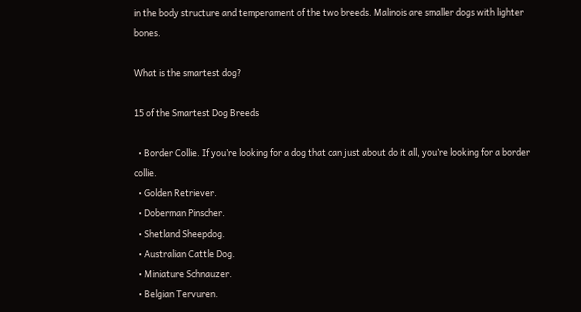in the body structure and temperament of the two breeds. Malinois are smaller dogs with lighter bones.

What is the smartest dog?

15 of the Smartest Dog Breeds

  • Border Collie. If you’re looking for a dog that can just about do it all, you’re looking for a border collie.
  • Golden Retriever.
  • Doberman Pinscher.
  • Shetland Sheepdog.
  • Australian Cattle Dog.
  • Miniature Schnauzer.
  • Belgian Tervuren.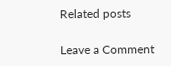Related posts

Leave a Comment